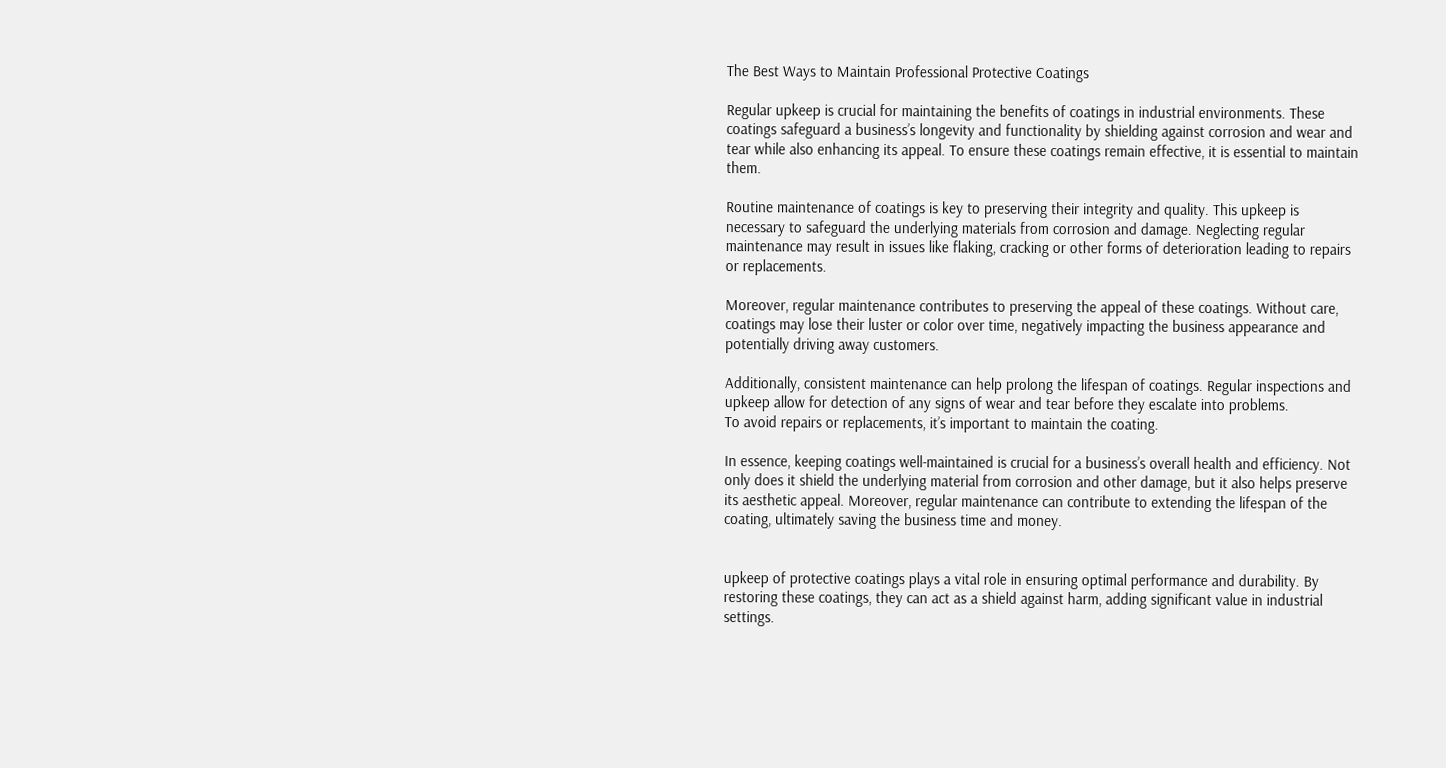The Best Ways to Maintain Professional Protective Coatings

Regular upkeep is crucial for maintaining the benefits of coatings in industrial environments. These coatings safeguard a business’s longevity and functionality by shielding against corrosion and wear and tear while also enhancing its appeal. To ensure these coatings remain effective, it is essential to maintain them.

Routine maintenance of coatings is key to preserving their integrity and quality. This upkeep is necessary to safeguard the underlying materials from corrosion and damage. Neglecting regular maintenance may result in issues like flaking, cracking or other forms of deterioration leading to repairs or replacements.

Moreover, regular maintenance contributes to preserving the appeal of these coatings. Without care, coatings may lose their luster or color over time, negatively impacting the business appearance and potentially driving away customers.

Additionally, consistent maintenance can help prolong the lifespan of coatings. Regular inspections and upkeep allow for detection of any signs of wear and tear before they escalate into problems.
To avoid repairs or replacements, it’s important to maintain the coating.

In essence, keeping coatings well-maintained is crucial for a business’s overall health and efficiency. Not only does it shield the underlying material from corrosion and other damage, but it also helps preserve its aesthetic appeal. Moreover, regular maintenance can contribute to extending the lifespan of the coating, ultimately saving the business time and money.


upkeep of protective coatings plays a vital role in ensuring optimal performance and durability. By restoring these coatings, they can act as a shield against harm, adding significant value in industrial settings.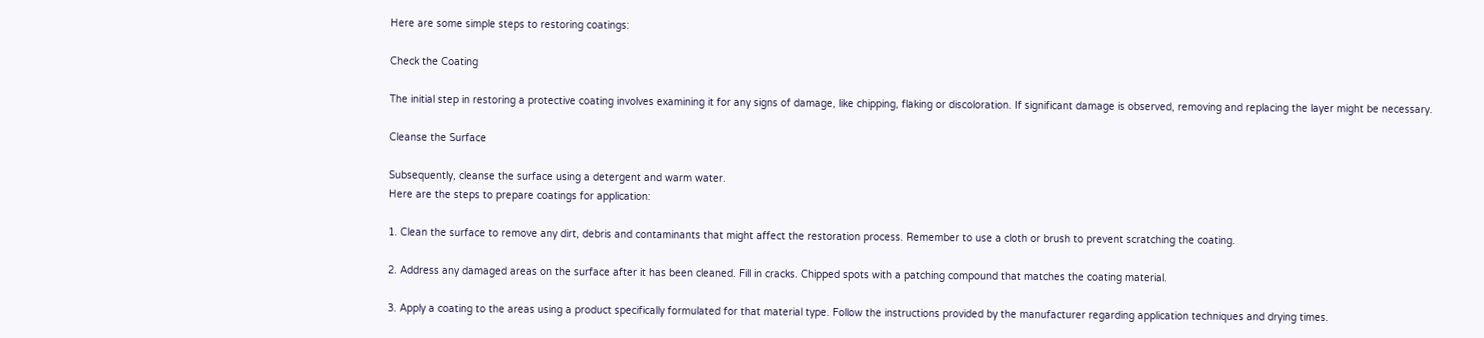Here are some simple steps to restoring coatings:

Check the Coating

The initial step in restoring a protective coating involves examining it for any signs of damage, like chipping, flaking or discoloration. If significant damage is observed, removing and replacing the layer might be necessary.

Cleanse the Surface

Subsequently, cleanse the surface using a detergent and warm water.
Here are the steps to prepare coatings for application:

1. Clean the surface to remove any dirt, debris and contaminants that might affect the restoration process. Remember to use a cloth or brush to prevent scratching the coating.

2. Address any damaged areas on the surface after it has been cleaned. Fill in cracks. Chipped spots with a patching compound that matches the coating material.

3. Apply a coating to the areas using a product specifically formulated for that material type. Follow the instructions provided by the manufacturer regarding application techniques and drying times.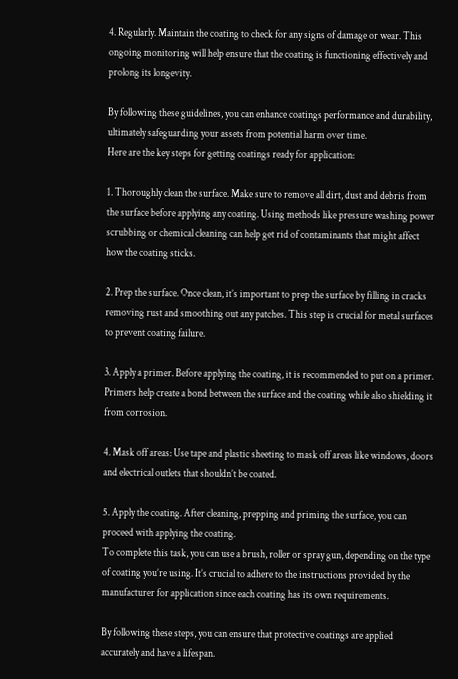4. Regularly. Maintain the coating to check for any signs of damage or wear. This ongoing monitoring will help ensure that the coating is functioning effectively and prolong its longevity.

By following these guidelines, you can enhance coatings performance and durability, ultimately safeguarding your assets from potential harm over time.
Here are the key steps for getting coatings ready for application:

1. Thoroughly clean the surface. Make sure to remove all dirt, dust and debris from the surface before applying any coating. Using methods like pressure washing power scrubbing or chemical cleaning can help get rid of contaminants that might affect how the coating sticks.

2. Prep the surface. Once clean, it’s important to prep the surface by filling in cracks removing rust and smoothing out any patches. This step is crucial for metal surfaces to prevent coating failure.

3. Apply a primer. Before applying the coating, it is recommended to put on a primer. Primers help create a bond between the surface and the coating while also shielding it from corrosion.

4. Mask off areas: Use tape and plastic sheeting to mask off areas like windows, doors and electrical outlets that shouldn’t be coated.

5. Apply the coating. After cleaning, prepping and priming the surface, you can proceed with applying the coating.
To complete this task, you can use a brush, roller or spray gun, depending on the type of coating you’re using. It’s crucial to adhere to the instructions provided by the manufacturer for application since each coating has its own requirements.

By following these steps, you can ensure that protective coatings are applied accurately and have a lifespan.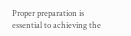Proper preparation is essential to achieving the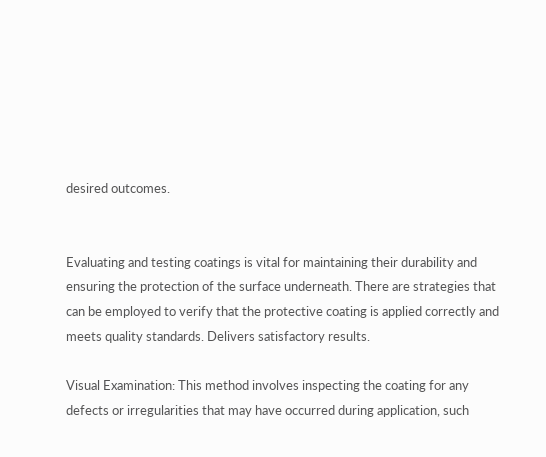desired outcomes.


Evaluating and testing coatings is vital for maintaining their durability and ensuring the protection of the surface underneath. There are strategies that can be employed to verify that the protective coating is applied correctly and meets quality standards. Delivers satisfactory results.

Visual Examination: This method involves inspecting the coating for any defects or irregularities that may have occurred during application, such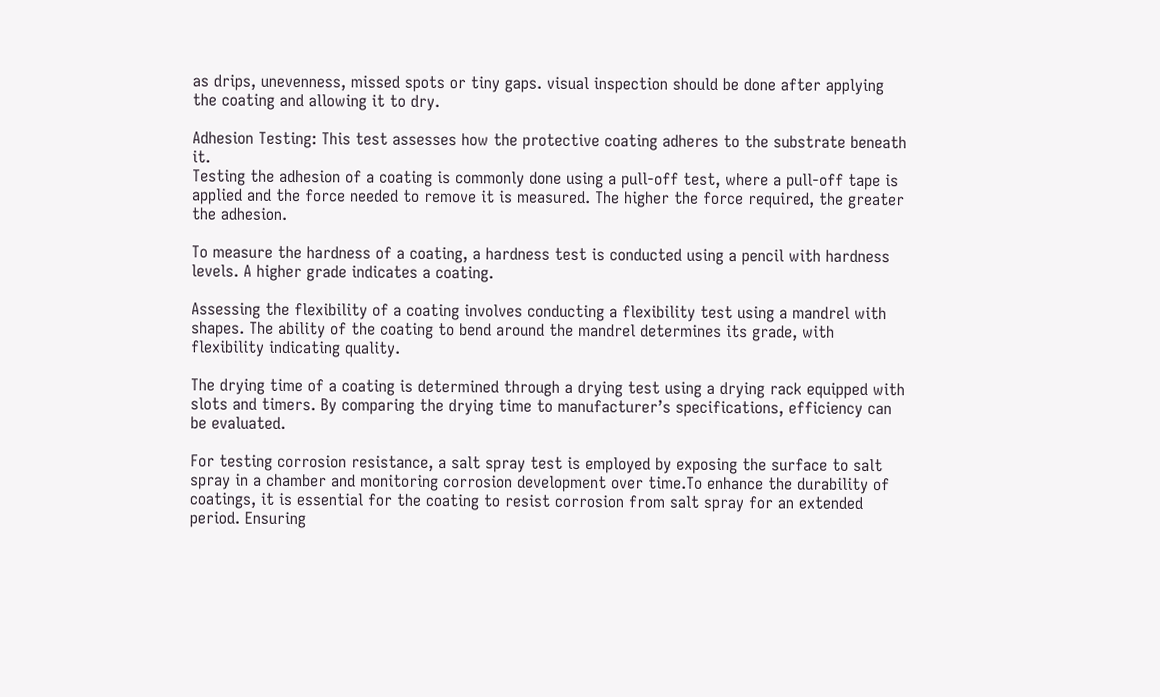as drips, unevenness, missed spots or tiny gaps. visual inspection should be done after applying the coating and allowing it to dry.

Adhesion Testing: This test assesses how the protective coating adheres to the substrate beneath it.
Testing the adhesion of a coating is commonly done using a pull-off test, where a pull-off tape is applied and the force needed to remove it is measured. The higher the force required, the greater the adhesion.

To measure the hardness of a coating, a hardness test is conducted using a pencil with hardness levels. A higher grade indicates a coating.

Assessing the flexibility of a coating involves conducting a flexibility test using a mandrel with shapes. The ability of the coating to bend around the mandrel determines its grade, with flexibility indicating quality.

The drying time of a coating is determined through a drying test using a drying rack equipped with slots and timers. By comparing the drying time to manufacturer’s specifications, efficiency can be evaluated.

For testing corrosion resistance, a salt spray test is employed by exposing the surface to salt spray in a chamber and monitoring corrosion development over time.To enhance the durability of coatings, it is essential for the coating to resist corrosion from salt spray for an extended period. Ensuring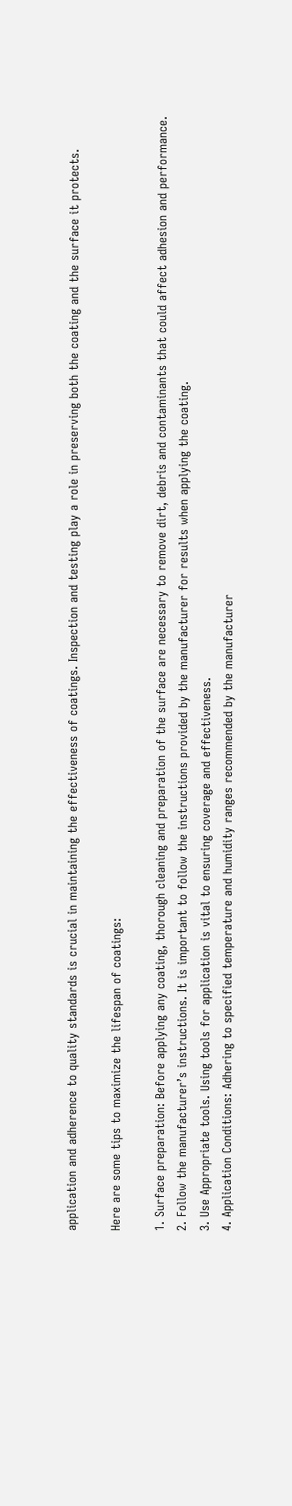application and adherence to quality standards is crucial in maintaining the effectiveness of coatings. Inspection and testing play a role in preserving both the coating and the surface it protects.

Here are some tips to maximize the lifespan of coatings:

1. Surface preparation: Before applying any coating, thorough cleaning and preparation of the surface are necessary to remove dirt, debris and contaminants that could affect adhesion and performance.
2. Follow the manufacturer’s instructions. It is important to follow the instructions provided by the manufacturer for results when applying the coating.
3. Use Appropriate tools. Using tools for application is vital to ensuring coverage and effectiveness.
4. Application Conditions: Adhering to specified temperature and humidity ranges recommended by the manufacturer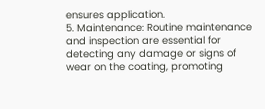ensures application.
5. Maintenance: Routine maintenance and inspection are essential for detecting any damage or signs of wear on the coating, promoting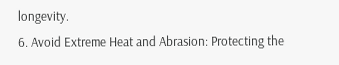longevity.
6. Avoid Extreme Heat and Abrasion: Protecting the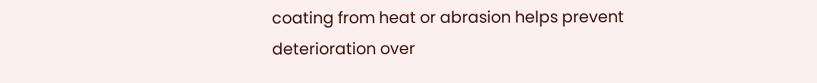coating from heat or abrasion helps prevent deterioration over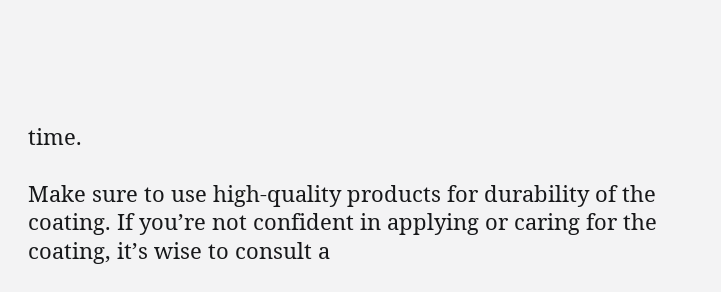time.

Make sure to use high-quality products for durability of the coating. If you’re not confident in applying or caring for the coating, it’s wise to consult a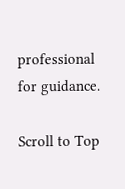professional for guidance.

Scroll to Top